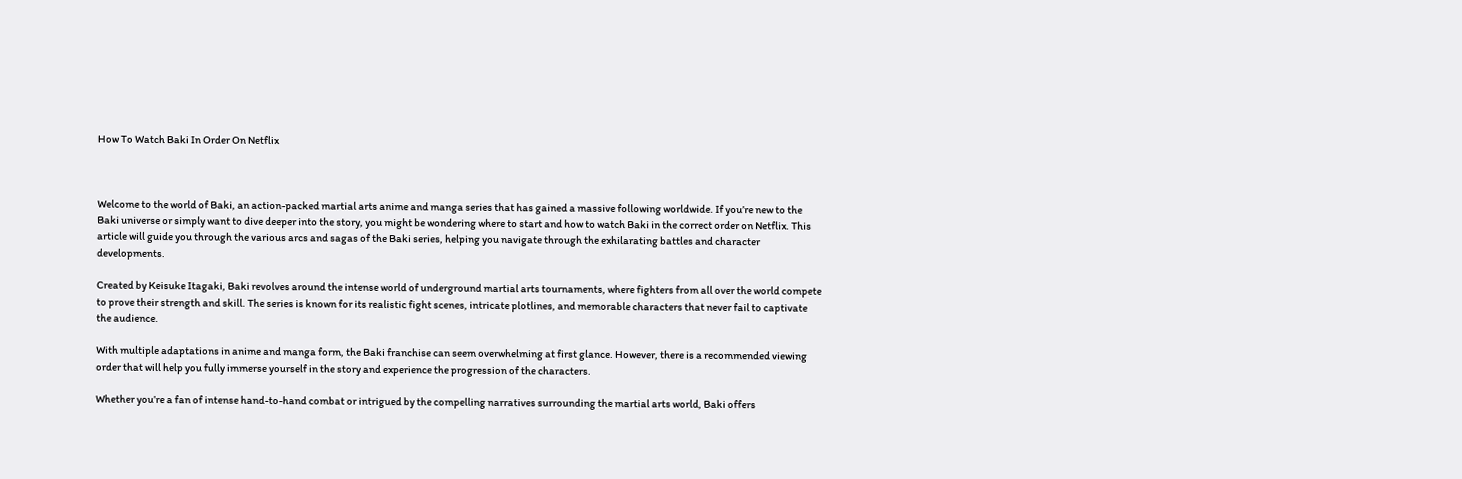How To Watch Baki In Order On Netflix



Welcome to the world of Baki, an action-packed martial arts anime and manga series that has gained a massive following worldwide. If you’re new to the Baki universe or simply want to dive deeper into the story, you might be wondering where to start and how to watch Baki in the correct order on Netflix. This article will guide you through the various arcs and sagas of the Baki series, helping you navigate through the exhilarating battles and character developments.

Created by Keisuke Itagaki, Baki revolves around the intense world of underground martial arts tournaments, where fighters from all over the world compete to prove their strength and skill. The series is known for its realistic fight scenes, intricate plotlines, and memorable characters that never fail to captivate the audience.

With multiple adaptations in anime and manga form, the Baki franchise can seem overwhelming at first glance. However, there is a recommended viewing order that will help you fully immerse yourself in the story and experience the progression of the characters.

Whether you’re a fan of intense hand-to-hand combat or intrigued by the compelling narratives surrounding the martial arts world, Baki offers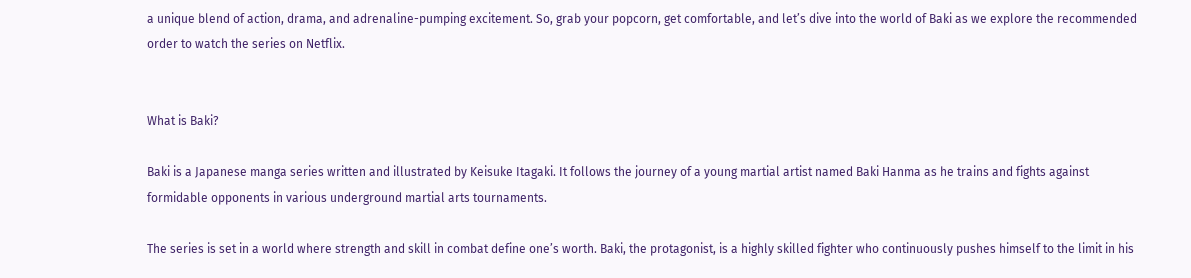a unique blend of action, drama, and adrenaline-pumping excitement. So, grab your popcorn, get comfortable, and let’s dive into the world of Baki as we explore the recommended order to watch the series on Netflix.


What is Baki?

Baki is a Japanese manga series written and illustrated by Keisuke Itagaki. It follows the journey of a young martial artist named Baki Hanma as he trains and fights against formidable opponents in various underground martial arts tournaments.

The series is set in a world where strength and skill in combat define one’s worth. Baki, the protagonist, is a highly skilled fighter who continuously pushes himself to the limit in his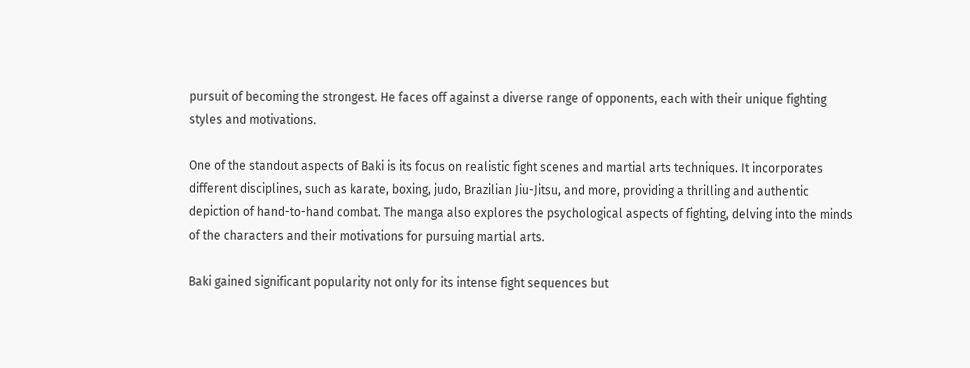pursuit of becoming the strongest. He faces off against a diverse range of opponents, each with their unique fighting styles and motivations.

One of the standout aspects of Baki is its focus on realistic fight scenes and martial arts techniques. It incorporates different disciplines, such as karate, boxing, judo, Brazilian Jiu-Jitsu, and more, providing a thrilling and authentic depiction of hand-to-hand combat. The manga also explores the psychological aspects of fighting, delving into the minds of the characters and their motivations for pursuing martial arts.

Baki gained significant popularity not only for its intense fight sequences but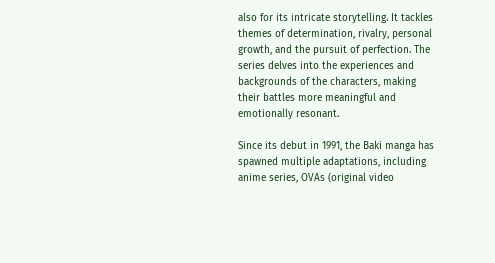also for its intricate storytelling. It tackles themes of determination, rivalry, personal growth, and the pursuit of perfection. The series delves into the experiences and backgrounds of the characters, making their battles more meaningful and emotionally resonant.

Since its debut in 1991, the Baki manga has spawned multiple adaptations, including anime series, OVAs (original video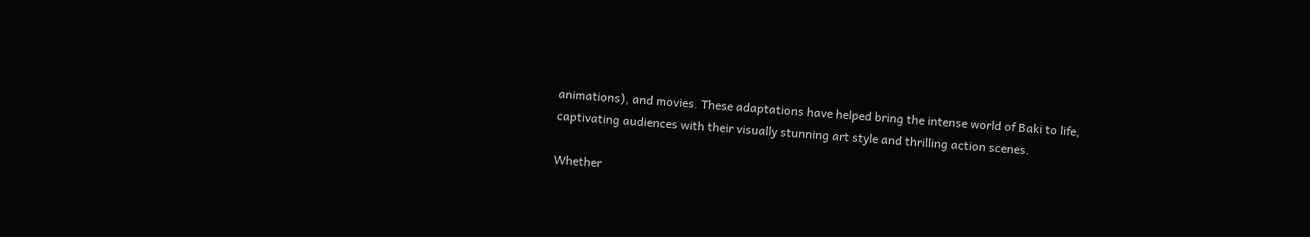animations), and movies. These adaptations have helped bring the intense world of Baki to life, captivating audiences with their visually stunning art style and thrilling action scenes.

Whether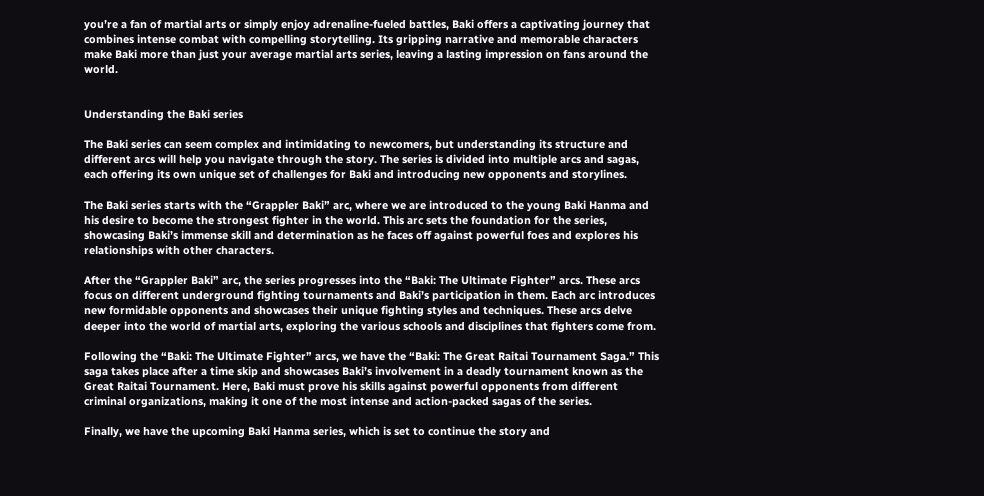you’re a fan of martial arts or simply enjoy adrenaline-fueled battles, Baki offers a captivating journey that combines intense combat with compelling storytelling. Its gripping narrative and memorable characters make Baki more than just your average martial arts series, leaving a lasting impression on fans around the world.


Understanding the Baki series

The Baki series can seem complex and intimidating to newcomers, but understanding its structure and different arcs will help you navigate through the story. The series is divided into multiple arcs and sagas, each offering its own unique set of challenges for Baki and introducing new opponents and storylines.

The Baki series starts with the “Grappler Baki” arc, where we are introduced to the young Baki Hanma and his desire to become the strongest fighter in the world. This arc sets the foundation for the series, showcasing Baki’s immense skill and determination as he faces off against powerful foes and explores his relationships with other characters.

After the “Grappler Baki” arc, the series progresses into the “Baki: The Ultimate Fighter” arcs. These arcs focus on different underground fighting tournaments and Baki’s participation in them. Each arc introduces new formidable opponents and showcases their unique fighting styles and techniques. These arcs delve deeper into the world of martial arts, exploring the various schools and disciplines that fighters come from.

Following the “Baki: The Ultimate Fighter” arcs, we have the “Baki: The Great Raitai Tournament Saga.” This saga takes place after a time skip and showcases Baki’s involvement in a deadly tournament known as the Great Raitai Tournament. Here, Baki must prove his skills against powerful opponents from different criminal organizations, making it one of the most intense and action-packed sagas of the series.

Finally, we have the upcoming Baki Hanma series, which is set to continue the story and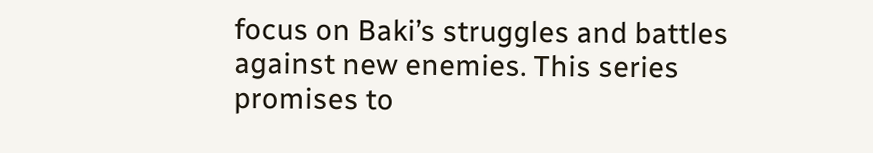focus on Baki’s struggles and battles against new enemies. This series promises to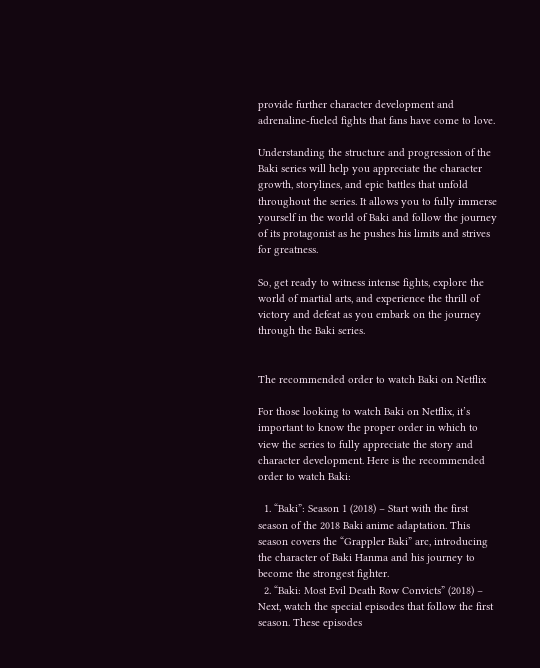provide further character development and adrenaline-fueled fights that fans have come to love.

Understanding the structure and progression of the Baki series will help you appreciate the character growth, storylines, and epic battles that unfold throughout the series. It allows you to fully immerse yourself in the world of Baki and follow the journey of its protagonist as he pushes his limits and strives for greatness.

So, get ready to witness intense fights, explore the world of martial arts, and experience the thrill of victory and defeat as you embark on the journey through the Baki series.


The recommended order to watch Baki on Netflix

For those looking to watch Baki on Netflix, it’s important to know the proper order in which to view the series to fully appreciate the story and character development. Here is the recommended order to watch Baki:

  1. “Baki”: Season 1 (2018) – Start with the first season of the 2018 Baki anime adaptation. This season covers the “Grappler Baki” arc, introducing the character of Baki Hanma and his journey to become the strongest fighter.
  2. “Baki: Most Evil Death Row Convicts” (2018) – Next, watch the special episodes that follow the first season. These episodes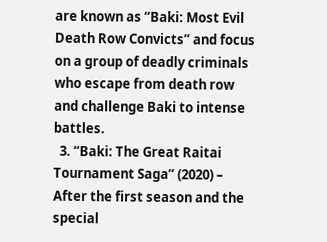are known as “Baki: Most Evil Death Row Convicts” and focus on a group of deadly criminals who escape from death row and challenge Baki to intense battles.
  3. “Baki: The Great Raitai Tournament Saga” (2020) – After the first season and the special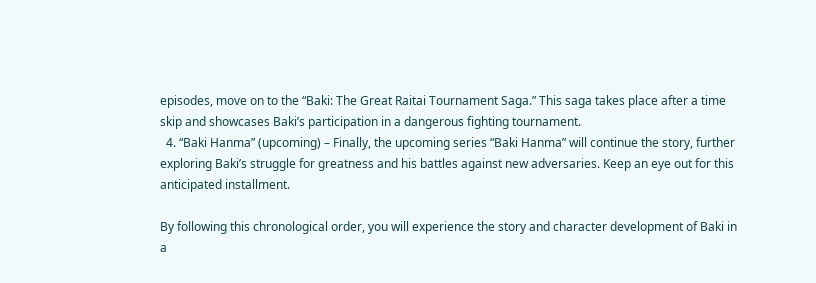episodes, move on to the “Baki: The Great Raitai Tournament Saga.” This saga takes place after a time skip and showcases Baki’s participation in a dangerous fighting tournament.
  4. “Baki Hanma” (upcoming) – Finally, the upcoming series “Baki Hanma” will continue the story, further exploring Baki’s struggle for greatness and his battles against new adversaries. Keep an eye out for this anticipated installment.

By following this chronological order, you will experience the story and character development of Baki in a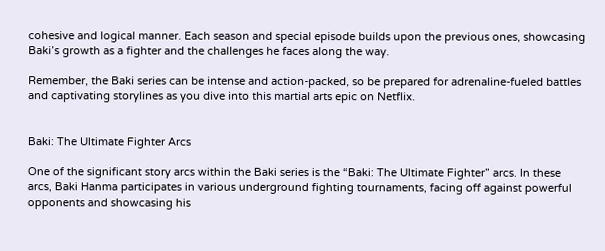cohesive and logical manner. Each season and special episode builds upon the previous ones, showcasing Baki’s growth as a fighter and the challenges he faces along the way.

Remember, the Baki series can be intense and action-packed, so be prepared for adrenaline-fueled battles and captivating storylines as you dive into this martial arts epic on Netflix.


Baki: The Ultimate Fighter Arcs

One of the significant story arcs within the Baki series is the “Baki: The Ultimate Fighter” arcs. In these arcs, Baki Hanma participates in various underground fighting tournaments, facing off against powerful opponents and showcasing his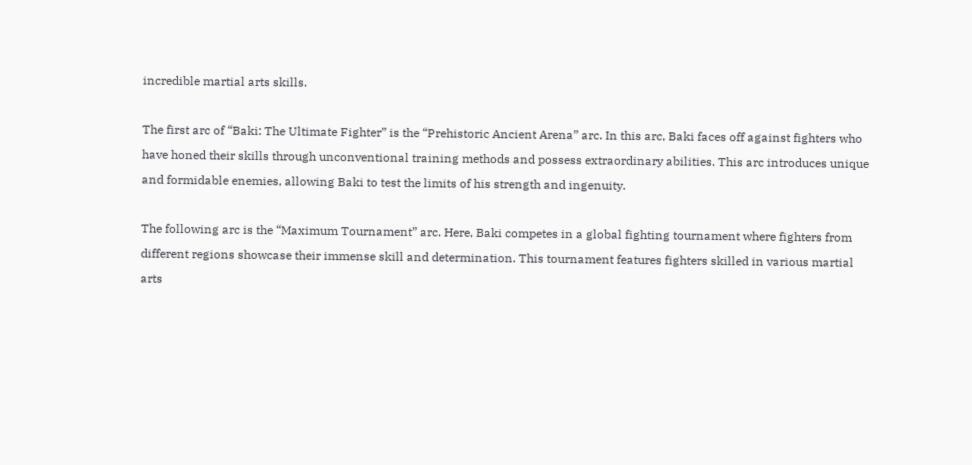incredible martial arts skills.

The first arc of “Baki: The Ultimate Fighter” is the “Prehistoric Ancient Arena” arc. In this arc, Baki faces off against fighters who have honed their skills through unconventional training methods and possess extraordinary abilities. This arc introduces unique and formidable enemies, allowing Baki to test the limits of his strength and ingenuity.

The following arc is the “Maximum Tournament” arc. Here, Baki competes in a global fighting tournament where fighters from different regions showcase their immense skill and determination. This tournament features fighters skilled in various martial arts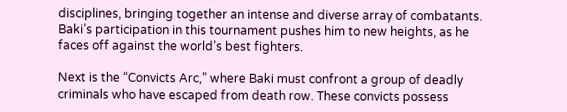disciplines, bringing together an intense and diverse array of combatants. Baki’s participation in this tournament pushes him to new heights, as he faces off against the world’s best fighters.

Next is the “Convicts Arc,” where Baki must confront a group of deadly criminals who have escaped from death row. These convicts possess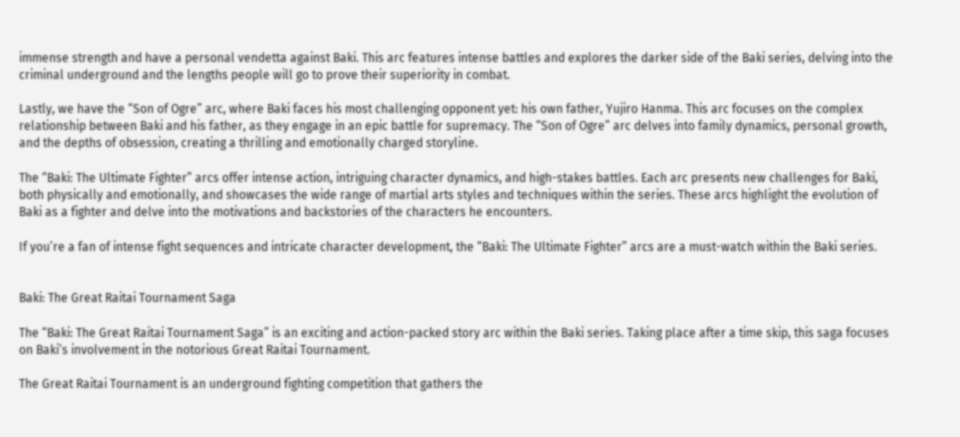immense strength and have a personal vendetta against Baki. This arc features intense battles and explores the darker side of the Baki series, delving into the criminal underground and the lengths people will go to prove their superiority in combat.

Lastly, we have the “Son of Ogre” arc, where Baki faces his most challenging opponent yet: his own father, Yujiro Hanma. This arc focuses on the complex relationship between Baki and his father, as they engage in an epic battle for supremacy. The “Son of Ogre” arc delves into family dynamics, personal growth, and the depths of obsession, creating a thrilling and emotionally charged storyline.

The “Baki: The Ultimate Fighter” arcs offer intense action, intriguing character dynamics, and high-stakes battles. Each arc presents new challenges for Baki, both physically and emotionally, and showcases the wide range of martial arts styles and techniques within the series. These arcs highlight the evolution of Baki as a fighter and delve into the motivations and backstories of the characters he encounters.

If you’re a fan of intense fight sequences and intricate character development, the “Baki: The Ultimate Fighter” arcs are a must-watch within the Baki series.


Baki: The Great Raitai Tournament Saga

The “Baki: The Great Raitai Tournament Saga” is an exciting and action-packed story arc within the Baki series. Taking place after a time skip, this saga focuses on Baki’s involvement in the notorious Great Raitai Tournament.

The Great Raitai Tournament is an underground fighting competition that gathers the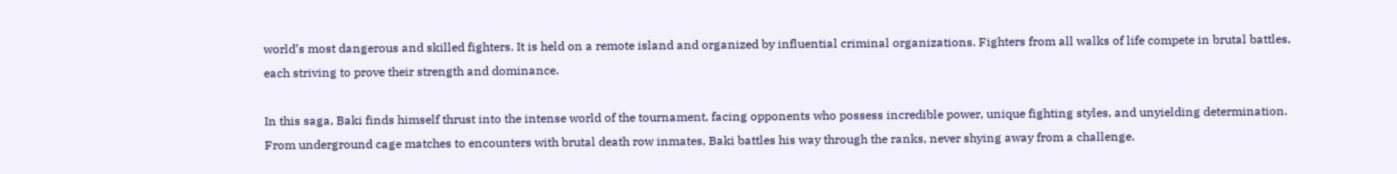world’s most dangerous and skilled fighters. It is held on a remote island and organized by influential criminal organizations. Fighters from all walks of life compete in brutal battles, each striving to prove their strength and dominance.

In this saga, Baki finds himself thrust into the intense world of the tournament, facing opponents who possess incredible power, unique fighting styles, and unyielding determination. From underground cage matches to encounters with brutal death row inmates, Baki battles his way through the ranks, never shying away from a challenge.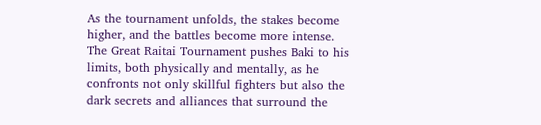As the tournament unfolds, the stakes become higher, and the battles become more intense. The Great Raitai Tournament pushes Baki to his limits, both physically and mentally, as he confronts not only skillful fighters but also the dark secrets and alliances that surround the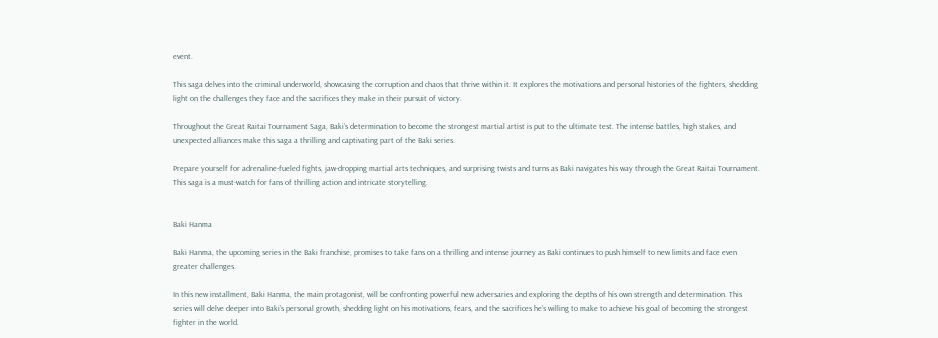event.

This saga delves into the criminal underworld, showcasing the corruption and chaos that thrive within it. It explores the motivations and personal histories of the fighters, shedding light on the challenges they face and the sacrifices they make in their pursuit of victory.

Throughout the Great Raitai Tournament Saga, Baki’s determination to become the strongest martial artist is put to the ultimate test. The intense battles, high stakes, and unexpected alliances make this saga a thrilling and captivating part of the Baki series.

Prepare yourself for adrenaline-fueled fights, jaw-dropping martial arts techniques, and surprising twists and turns as Baki navigates his way through the Great Raitai Tournament. This saga is a must-watch for fans of thrilling action and intricate storytelling.


Baki Hanma

Baki Hanma, the upcoming series in the Baki franchise, promises to take fans on a thrilling and intense journey as Baki continues to push himself to new limits and face even greater challenges.

In this new installment, Baki Hanma, the main protagonist, will be confronting powerful new adversaries and exploring the depths of his own strength and determination. This series will delve deeper into Baki’s personal growth, shedding light on his motivations, fears, and the sacrifices he’s willing to make to achieve his goal of becoming the strongest fighter in the world.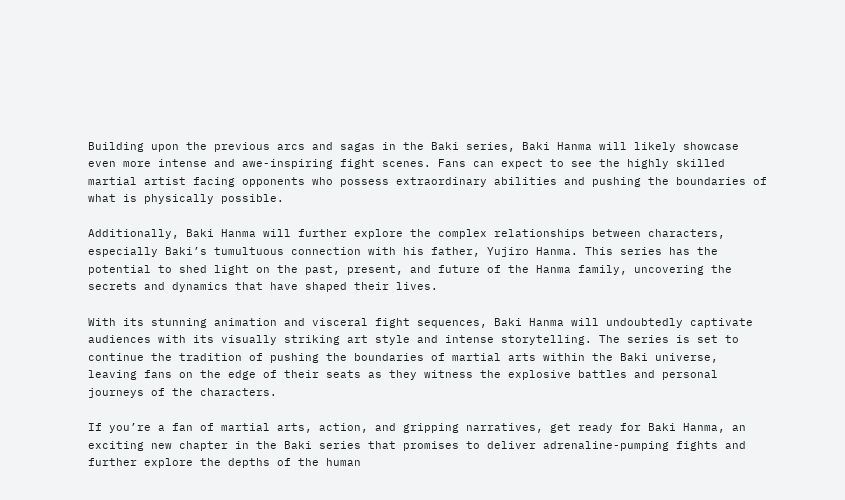Building upon the previous arcs and sagas in the Baki series, Baki Hanma will likely showcase even more intense and awe-inspiring fight scenes. Fans can expect to see the highly skilled martial artist facing opponents who possess extraordinary abilities and pushing the boundaries of what is physically possible.

Additionally, Baki Hanma will further explore the complex relationships between characters, especially Baki’s tumultuous connection with his father, Yujiro Hanma. This series has the potential to shed light on the past, present, and future of the Hanma family, uncovering the secrets and dynamics that have shaped their lives.

With its stunning animation and visceral fight sequences, Baki Hanma will undoubtedly captivate audiences with its visually striking art style and intense storytelling. The series is set to continue the tradition of pushing the boundaries of martial arts within the Baki universe, leaving fans on the edge of their seats as they witness the explosive battles and personal journeys of the characters.

If you’re a fan of martial arts, action, and gripping narratives, get ready for Baki Hanma, an exciting new chapter in the Baki series that promises to deliver adrenaline-pumping fights and further explore the depths of the human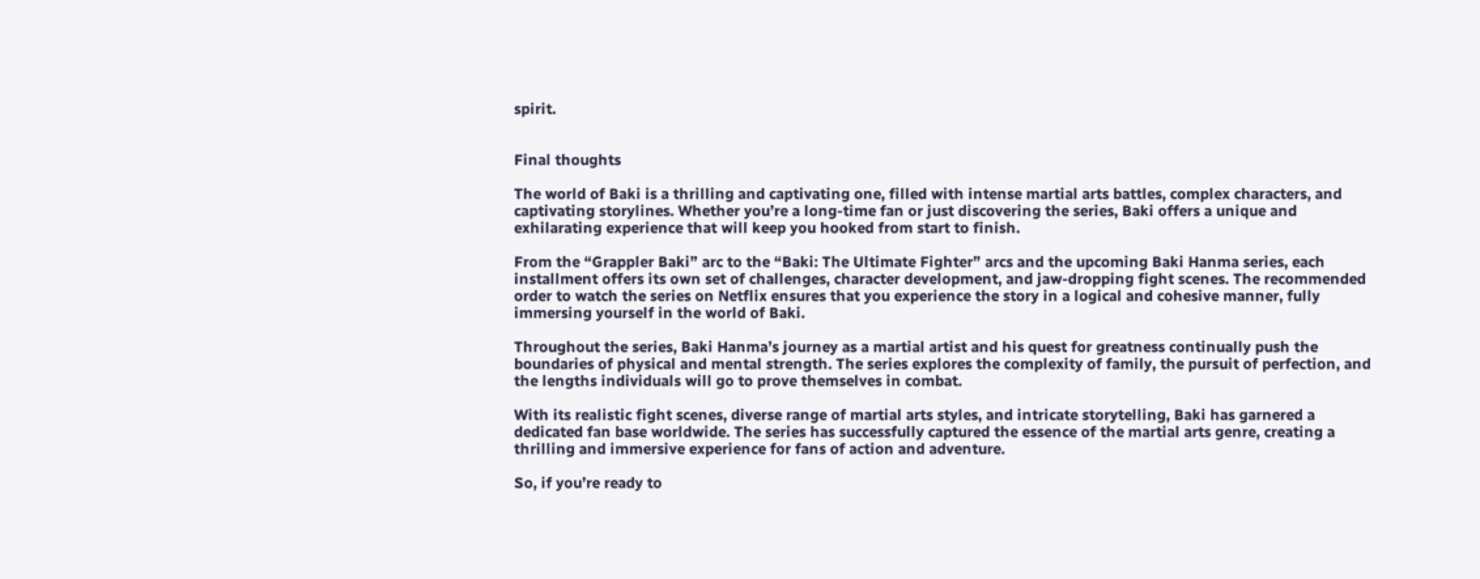spirit.


Final thoughts

The world of Baki is a thrilling and captivating one, filled with intense martial arts battles, complex characters, and captivating storylines. Whether you’re a long-time fan or just discovering the series, Baki offers a unique and exhilarating experience that will keep you hooked from start to finish.

From the “Grappler Baki” arc to the “Baki: The Ultimate Fighter” arcs and the upcoming Baki Hanma series, each installment offers its own set of challenges, character development, and jaw-dropping fight scenes. The recommended order to watch the series on Netflix ensures that you experience the story in a logical and cohesive manner, fully immersing yourself in the world of Baki.

Throughout the series, Baki Hanma’s journey as a martial artist and his quest for greatness continually push the boundaries of physical and mental strength. The series explores the complexity of family, the pursuit of perfection, and the lengths individuals will go to prove themselves in combat.

With its realistic fight scenes, diverse range of martial arts styles, and intricate storytelling, Baki has garnered a dedicated fan base worldwide. The series has successfully captured the essence of the martial arts genre, creating a thrilling and immersive experience for fans of action and adventure.

So, if you’re ready to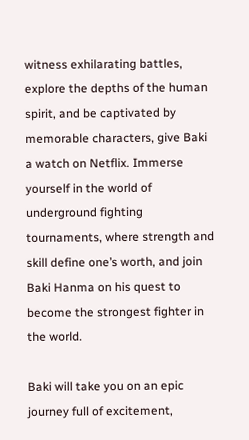witness exhilarating battles, explore the depths of the human spirit, and be captivated by memorable characters, give Baki a watch on Netflix. Immerse yourself in the world of underground fighting tournaments, where strength and skill define one’s worth, and join Baki Hanma on his quest to become the strongest fighter in the world.

Baki will take you on an epic journey full of excitement,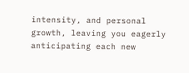intensity, and personal growth, leaving you eagerly anticipating each new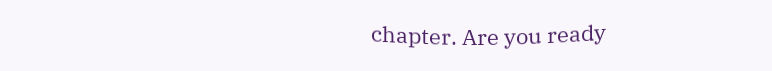chapter. Are you ready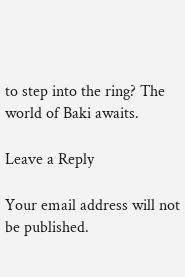to step into the ring? The world of Baki awaits.

Leave a Reply

Your email address will not be published.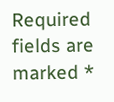Required fields are marked *